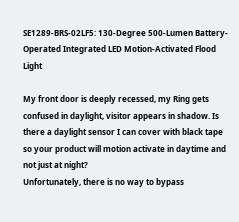SE1289-BRS-02LF5: 130-Degree 500-Lumen Battery-Operated Integrated LED Motion-Activated Flood Light

My front door is deeply recessed, my Ring gets confused in daylight, visitor appears in shadow. Is there a daylight sensor I can cover with black tape so your product will motion activate in daytime and not just at night?
Unfortunately, there is no way to bypass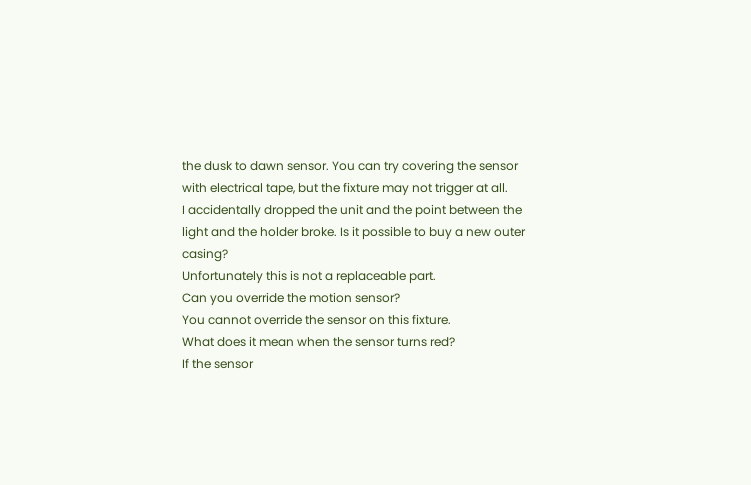the dusk to dawn sensor. You can try covering the sensor with electrical tape, but the fixture may not trigger at all.
I accidentally dropped the unit and the point between the light and the holder broke. Is it possible to buy a new outer casing?
Unfortunately this is not a replaceable part.
Can you override the motion sensor?
You cannot override the sensor on this fixture.
What does it mean when the sensor turns red?
If the sensor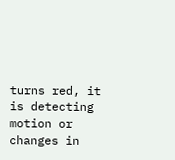turns red, it is detecting motion or changes in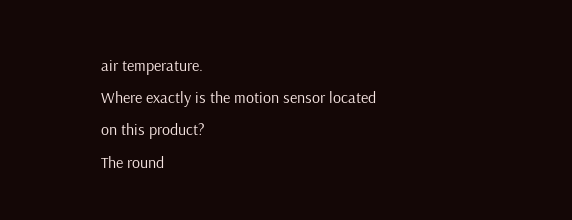air temperature.
Where exactly is the motion sensor located on this product?
The round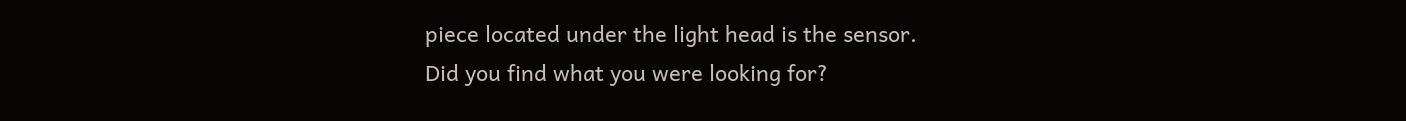piece located under the light head is the sensor.
Did you find what you were looking for?